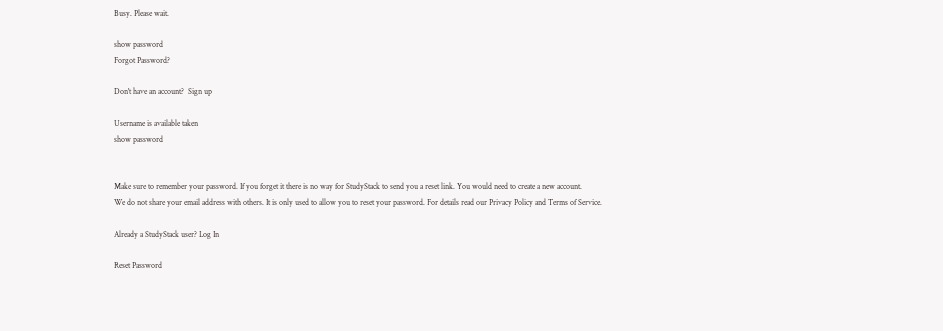Busy. Please wait.

show password
Forgot Password?

Don't have an account?  Sign up

Username is available taken
show password


Make sure to remember your password. If you forget it there is no way for StudyStack to send you a reset link. You would need to create a new account.
We do not share your email address with others. It is only used to allow you to reset your password. For details read our Privacy Policy and Terms of Service.

Already a StudyStack user? Log In

Reset Password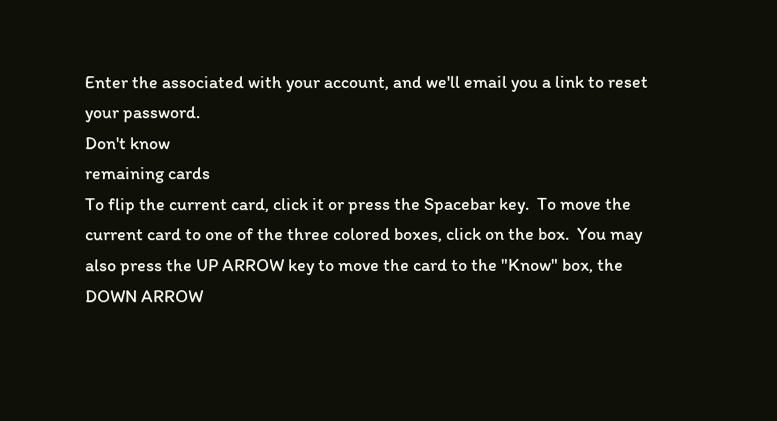Enter the associated with your account, and we'll email you a link to reset your password.
Don't know
remaining cards
To flip the current card, click it or press the Spacebar key.  To move the current card to one of the three colored boxes, click on the box.  You may also press the UP ARROW key to move the card to the "Know" box, the DOWN ARROW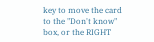key to move the card to the "Don't know" box, or the RIGHT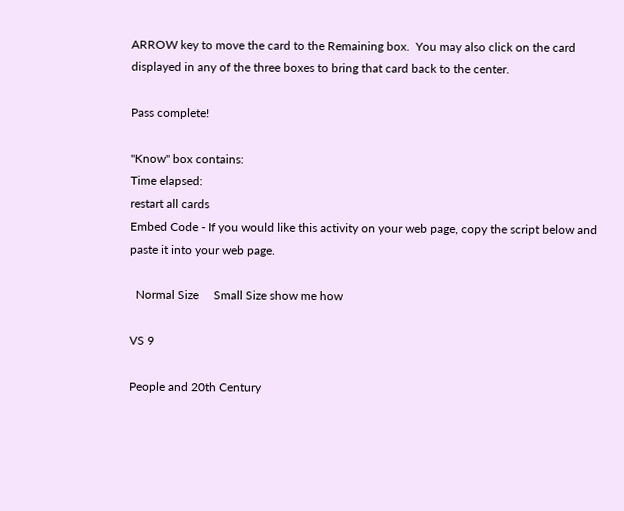ARROW key to move the card to the Remaining box.  You may also click on the card displayed in any of the three boxes to bring that card back to the center.

Pass complete!

"Know" box contains:
Time elapsed:
restart all cards
Embed Code - If you would like this activity on your web page, copy the script below and paste it into your web page.

  Normal Size     Small Size show me how

VS 9

People and 20th Century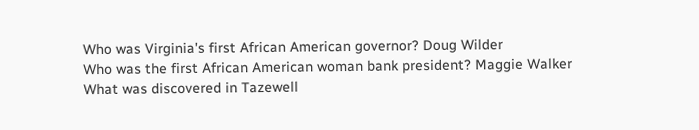Who was Virginia's first African American governor? Doug Wilder
Who was the first African American woman bank president? Maggie Walker
What was discovered in Tazewell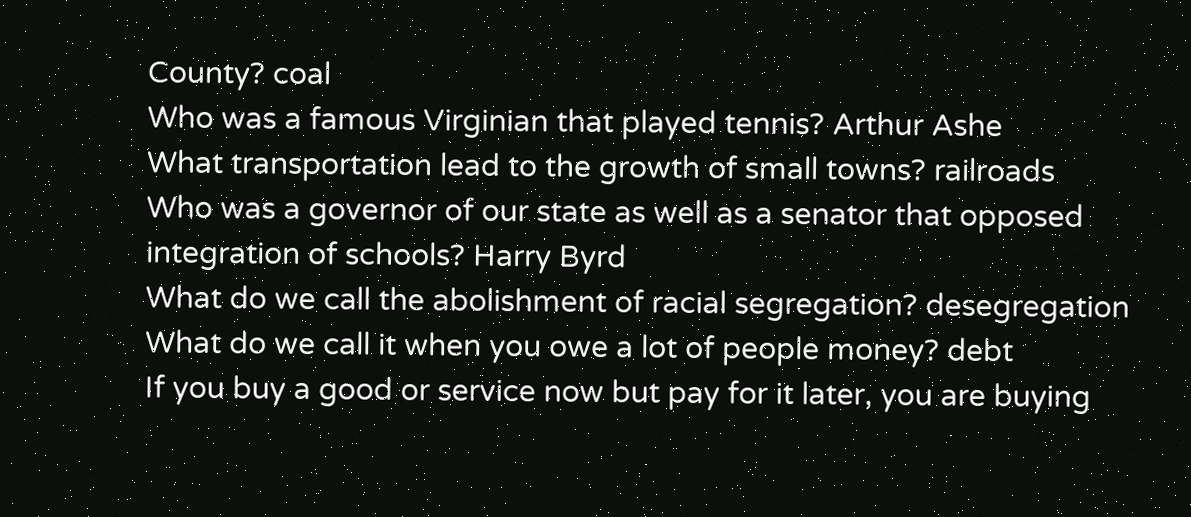County? coal
Who was a famous Virginian that played tennis? Arthur Ashe
What transportation lead to the growth of small towns? railroads
Who was a governor of our state as well as a senator that opposed integration of schools? Harry Byrd
What do we call the abolishment of racial segregation? desegregation
What do we call it when you owe a lot of people money? debt
If you buy a good or service now but pay for it later, you are buying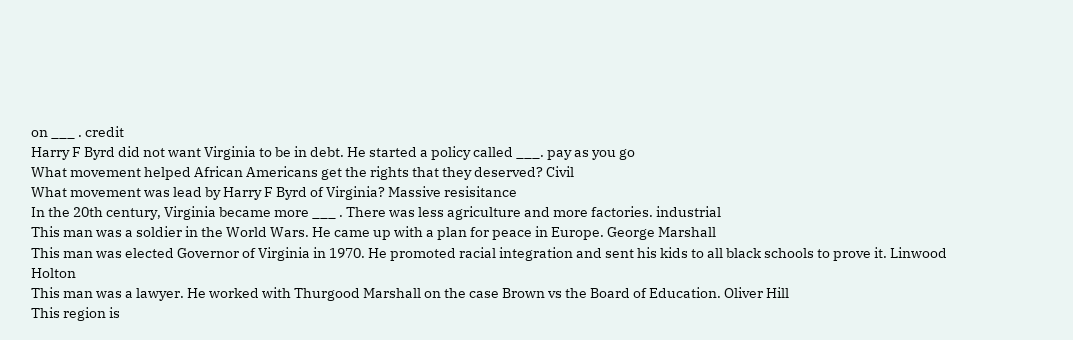on ___ . credit
Harry F Byrd did not want Virginia to be in debt. He started a policy called ___. pay as you go
What movement helped African Americans get the rights that they deserved? Civil
What movement was lead by Harry F Byrd of Virginia? Massive resisitance
In the 20th century, Virginia became more ___ . There was less agriculture and more factories. industrial
This man was a soldier in the World Wars. He came up with a plan for peace in Europe. George Marshall
This man was elected Governor of Virginia in 1970. He promoted racial integration and sent his kids to all black schools to prove it. Linwood Holton
This man was a lawyer. He worked with Thurgood Marshall on the case Brown vs the Board of Education. Oliver Hill
This region is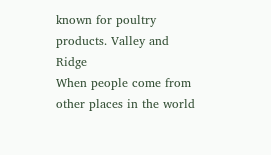known for poultry products. Valley and Ridge
When people come from other places in the world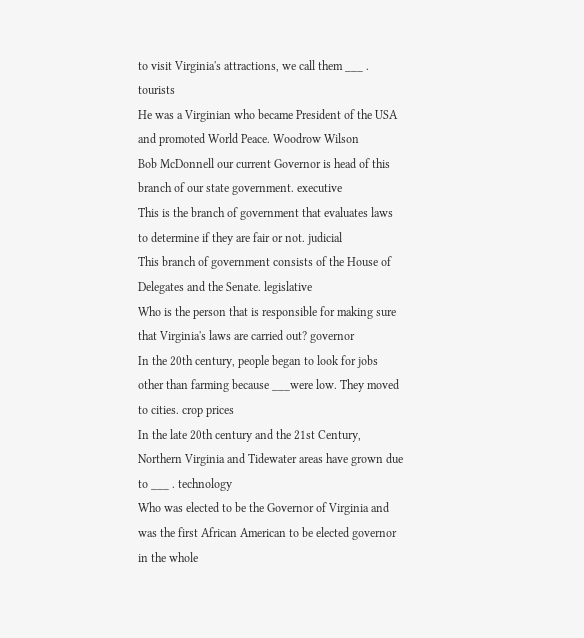to visit Virginia's attractions, we call them ___ . tourists
He was a Virginian who became President of the USA and promoted World Peace. Woodrow Wilson
Bob McDonnell our current Governor is head of this branch of our state government. executive
This is the branch of government that evaluates laws to determine if they are fair or not. judicial
This branch of government consists of the House of Delegates and the Senate. legislative
Who is the person that is responsible for making sure that Virginia's laws are carried out? governor
In the 20th century, people began to look for jobs other than farming because ___were low. They moved to cities. crop prices
In the late 20th century and the 21st Century, Northern Virginia and Tidewater areas have grown due to ___ . technology
Who was elected to be the Governor of Virginia and was the first African American to be elected governor in the whole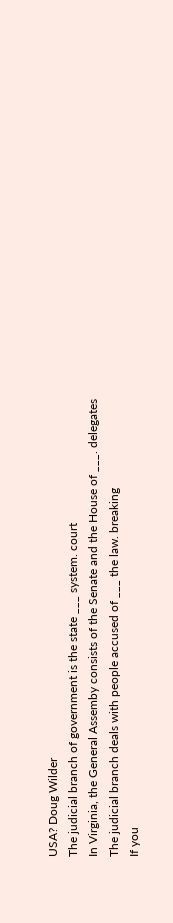USA? Doug Wilder
The judicial branch of government is the state ___ system. court
In Virginia, the General Assemby consists of the Senate and the House of ___. delegates
The judicial branch deals with people accused of ___ the law. breaking
If you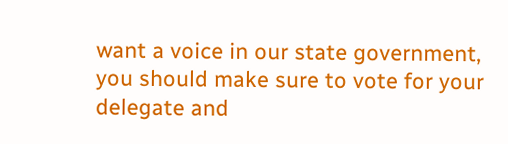want a voice in our state government, you should make sure to vote for your delegate and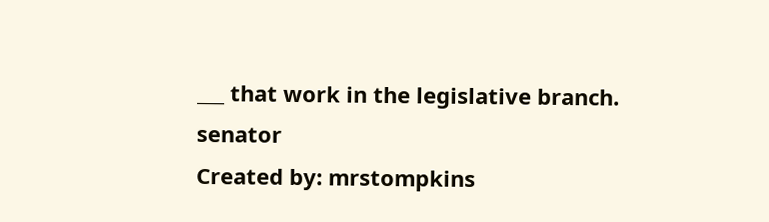___ that work in the legislative branch. senator
Created by: mrstompkins